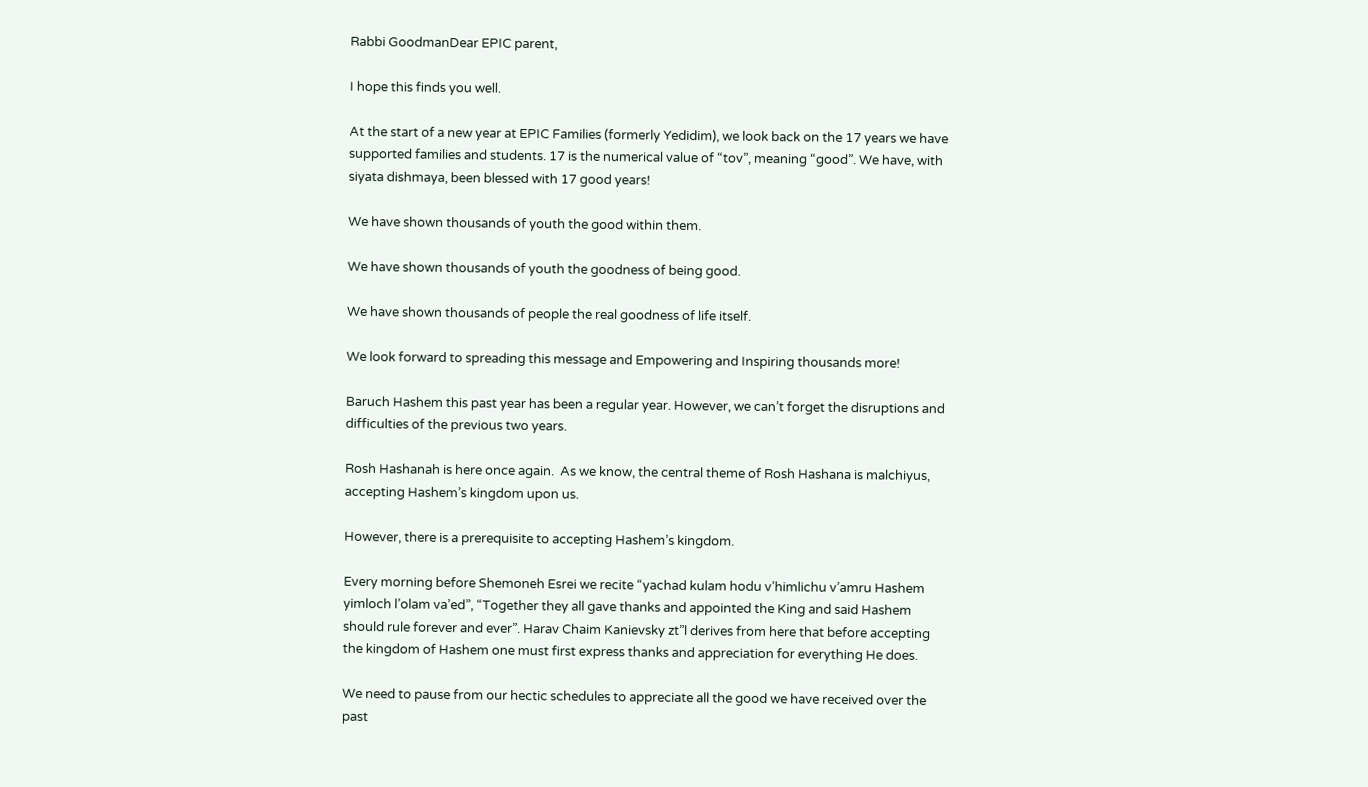Rabbi GoodmanDear EPIC parent,

I hope this finds you well.

At the start of a new year at EPIC Families (formerly Yedidim), we look back on the 17 years we have supported families and students. 17 is the numerical value of “tov”, meaning “good”. We have, with siyata dishmaya, been blessed with 17 good years!

We have shown thousands of youth the good within them.

We have shown thousands of youth the goodness of being good.

We have shown thousands of people the real goodness of life itself.

We look forward to spreading this message and Empowering and Inspiring thousands more!

Baruch Hashem this past year has been a regular year. However, we can’t forget the disruptions and difficulties of the previous two years.

Rosh Hashanah is here once again.  As we know, the central theme of Rosh Hashana is malchiyus, accepting Hashem’s kingdom upon us.

However, there is a prerequisite to accepting Hashem’s kingdom.

Every morning before Shemoneh Esrei we recite “yachad kulam hodu v’himlichu v’amru Hashem yimloch l’olam va’ed”, “Together they all gave thanks and appointed the King and said Hashem should rule forever and ever”. Harav Chaim Kanievsky zt”l derives from here that before accepting the kingdom of Hashem one must first express thanks and appreciation for everything He does.

We need to pause from our hectic schedules to appreciate all the good we have received over the past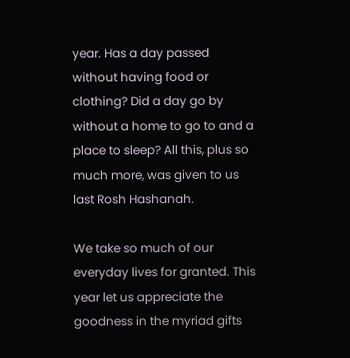year. Has a day passed without having food or clothing? Did a day go by without a home to go to and a place to sleep? All this, plus so much more, was given to us last Rosh Hashanah.

We take so much of our everyday lives for granted. This year let us appreciate the goodness in the myriad gifts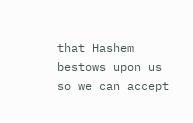that Hashem bestows upon us so we can accept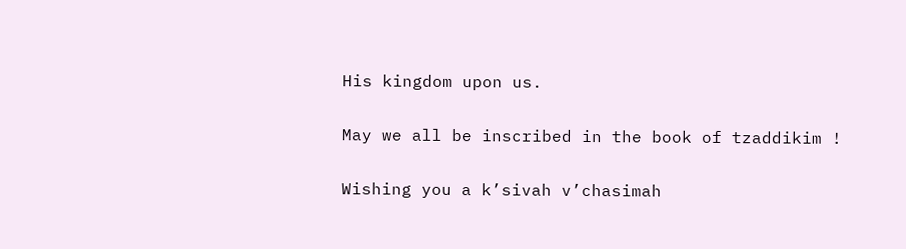His kingdom upon us.

May we all be inscribed in the book of tzaddikim !

Wishing you a k’sivah v’chasimah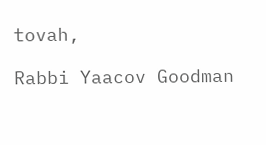tovah,

Rabbi Yaacov Goodman